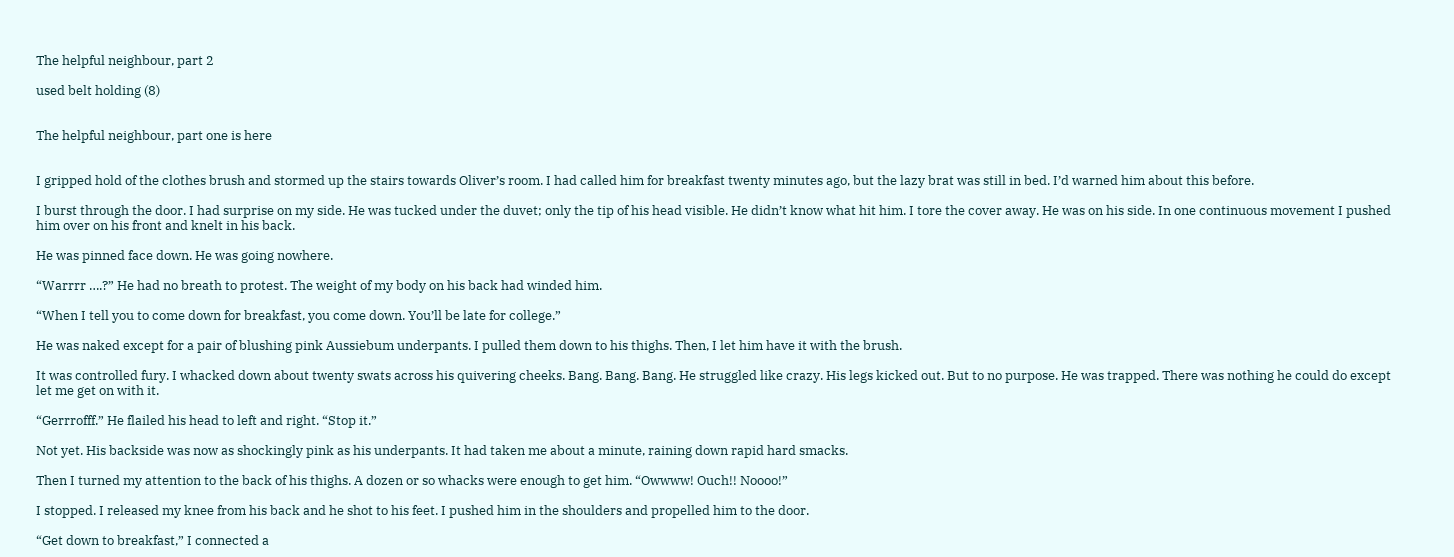The helpful neighbour, part 2

used belt holding (8)


The helpful neighbour, part one is here


I gripped hold of the clothes brush and stormed up the stairs towards Oliver’s room. I had called him for breakfast twenty minutes ago, but the lazy brat was still in bed. I’d warned him about this before.

I burst through the door. I had surprise on my side. He was tucked under the duvet; only the tip of his head visible. He didn’t know what hit him. I tore the cover away. He was on his side. In one continuous movement I pushed him over on his front and knelt in his back.

He was pinned face down. He was going nowhere.

“Warrrr ….?” He had no breath to protest. The weight of my body on his back had winded him.

“When I tell you to come down for breakfast, you come down. You’ll be late for college.”

He was naked except for a pair of blushing pink Aussiebum underpants. I pulled them down to his thighs. Then, I let him have it with the brush.

It was controlled fury. I whacked down about twenty swats across his quivering cheeks. Bang. Bang. Bang. He struggled like crazy. His legs kicked out. But to no purpose. He was trapped. There was nothing he could do except let me get on with it.

“Gerrrofff.” He flailed his head to left and right. “Stop it.”

Not yet. His backside was now as shockingly pink as his underpants. It had taken me about a minute, raining down rapid hard smacks.

Then I turned my attention to the back of his thighs. A dozen or so whacks were enough to get him. “Owwww! Ouch!! Noooo!”

I stopped. I released my knee from his back and he shot to his feet. I pushed him in the shoulders and propelled him to the door.

“Get down to breakfast,” I connected a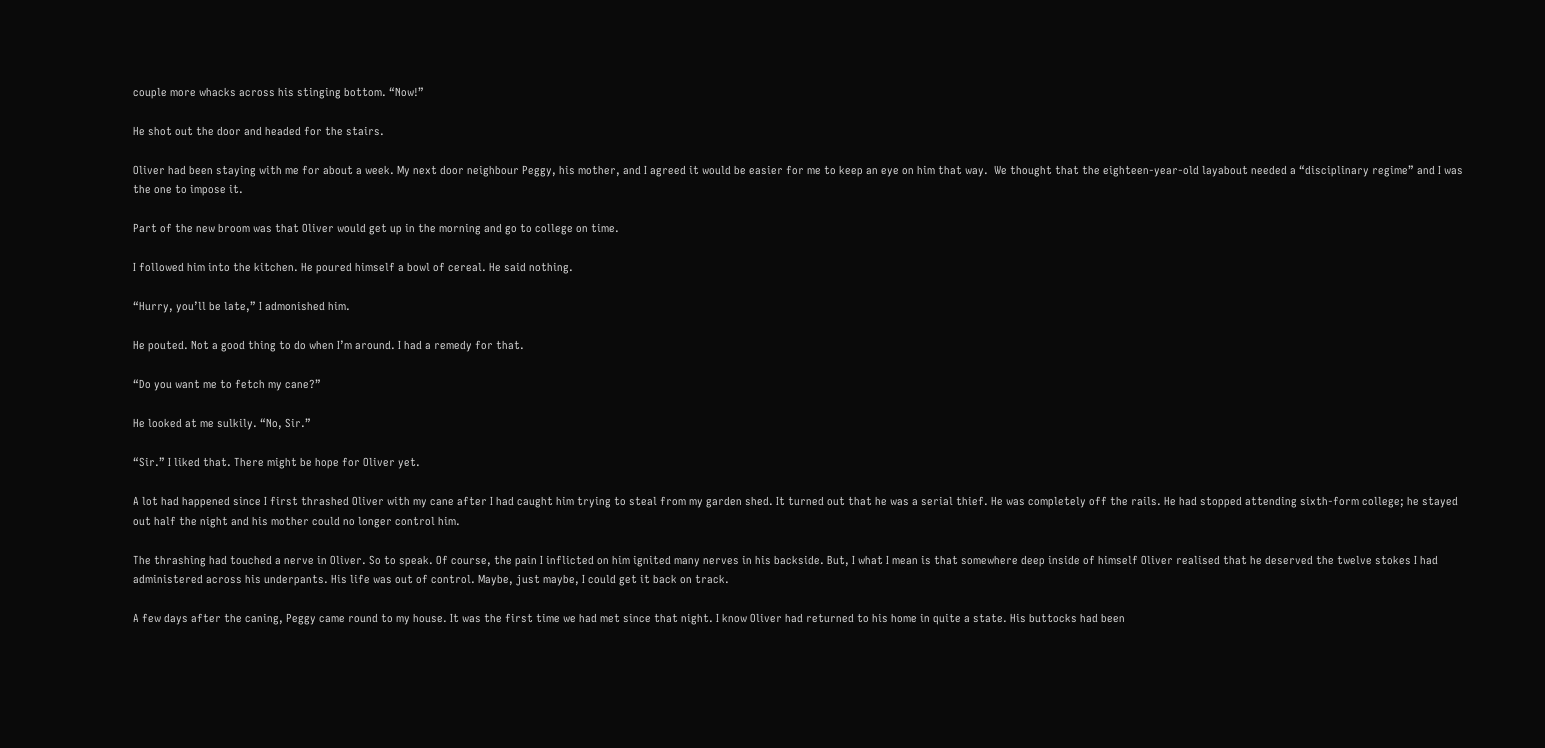couple more whacks across his stinging bottom. “Now!”

He shot out the door and headed for the stairs.

Oliver had been staying with me for about a week. My next door neighbour Peggy, his mother, and I agreed it would be easier for me to keep an eye on him that way.  We thought that the eighteen-year-old layabout needed a “disciplinary regime” and I was the one to impose it.

Part of the new broom was that Oliver would get up in the morning and go to college on time.

I followed him into the kitchen. He poured himself a bowl of cereal. He said nothing.

“Hurry, you’ll be late,” I admonished him.

He pouted. Not a good thing to do when I’m around. I had a remedy for that.

“Do you want me to fetch my cane?”

He looked at me sulkily. “No, Sir.”

“Sir.” I liked that. There might be hope for Oliver yet.

A lot had happened since I first thrashed Oliver with my cane after I had caught him trying to steal from my garden shed. It turned out that he was a serial thief. He was completely off the rails. He had stopped attending sixth-form college; he stayed out half the night and his mother could no longer control him.

The thrashing had touched a nerve in Oliver. So to speak. Of course, the pain I inflicted on him ignited many nerves in his backside. But, I what I mean is that somewhere deep inside of himself Oliver realised that he deserved the twelve stokes I had administered across his underpants. His life was out of control. Maybe, just maybe, I could get it back on track.

A few days after the caning, Peggy came round to my house. It was the first time we had met since that night. I know Oliver had returned to his home in quite a state. His buttocks had been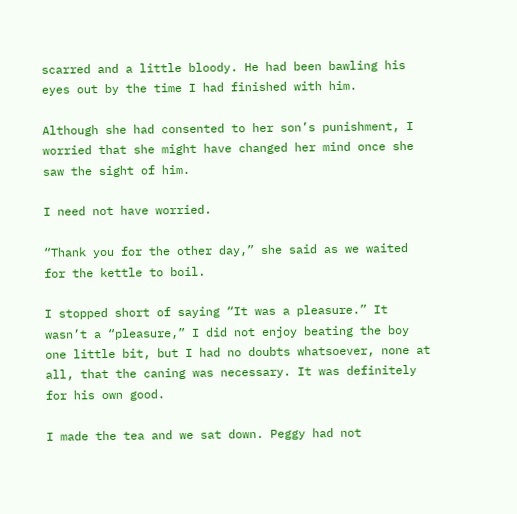scarred and a little bloody. He had been bawling his eyes out by the time I had finished with him.

Although she had consented to her son’s punishment, I worried that she might have changed her mind once she saw the sight of him.

I need not have worried.

“Thank you for the other day,” she said as we waited for the kettle to boil.

I stopped short of saying “It was a pleasure.” It wasn’t a “pleasure,” I did not enjoy beating the boy one little bit, but I had no doubts whatsoever, none at all, that the caning was necessary. It was definitely for his own good.

I made the tea and we sat down. Peggy had not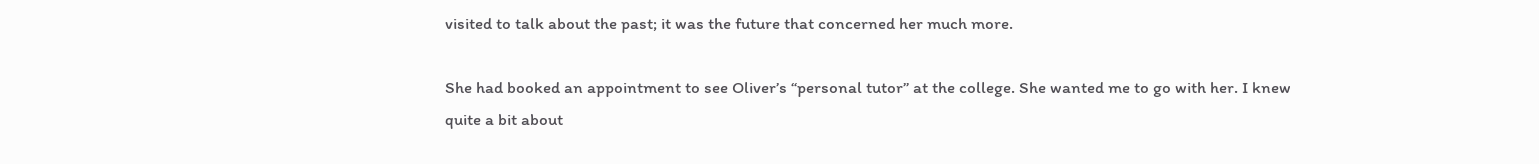visited to talk about the past; it was the future that concerned her much more.

She had booked an appointment to see Oliver’s “personal tutor” at the college. She wanted me to go with her. I knew quite a bit about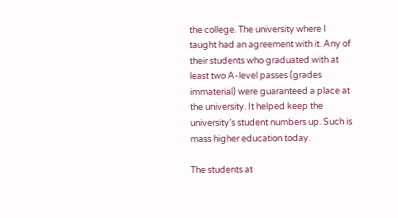the college. The university where I taught had an agreement with it. Any of their students who graduated with at least two A-level passes (grades immaterial) were guaranteed a place at the university. It helped keep the university’s student numbers up. Such is mass higher education today.

The students at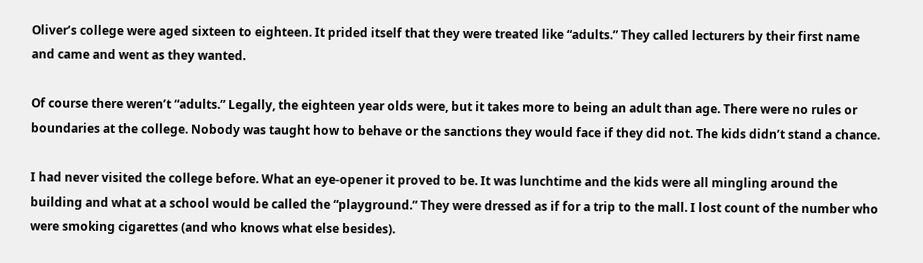Oliver’s college were aged sixteen to eighteen. It prided itself that they were treated like “adults.” They called lecturers by their first name and came and went as they wanted.

Of course there weren’t “adults.” Legally, the eighteen year olds were, but it takes more to being an adult than age. There were no rules or boundaries at the college. Nobody was taught how to behave or the sanctions they would face if they did not. The kids didn’t stand a chance.

I had never visited the college before. What an eye-opener it proved to be. It was lunchtime and the kids were all mingling around the building and what at a school would be called the “playground.” They were dressed as if for a trip to the mall. I lost count of the number who were smoking cigarettes (and who knows what else besides).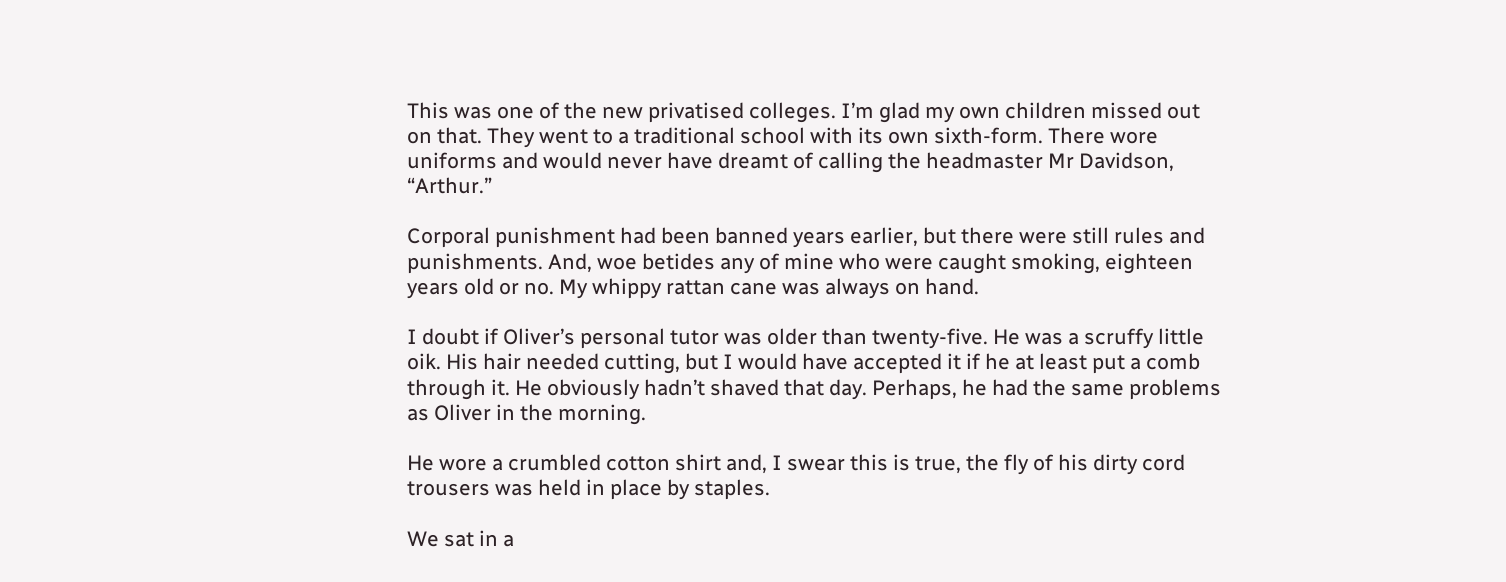This was one of the new privatised colleges. I’m glad my own children missed out on that. They went to a traditional school with its own sixth-form. There wore uniforms and would never have dreamt of calling the headmaster Mr Davidson, “Arthur.”

Corporal punishment had been banned years earlier, but there were still rules and punishments. And, woe betides any of mine who were caught smoking, eighteen years old or no. My whippy rattan cane was always on hand.

I doubt if Oliver’s personal tutor was older than twenty-five. He was a scruffy little oik. His hair needed cutting, but I would have accepted it if he at least put a comb through it. He obviously hadn’t shaved that day. Perhaps, he had the same problems as Oliver in the morning.

He wore a crumbled cotton shirt and, I swear this is true, the fly of his dirty cord trousers was held in place by staples.

We sat in a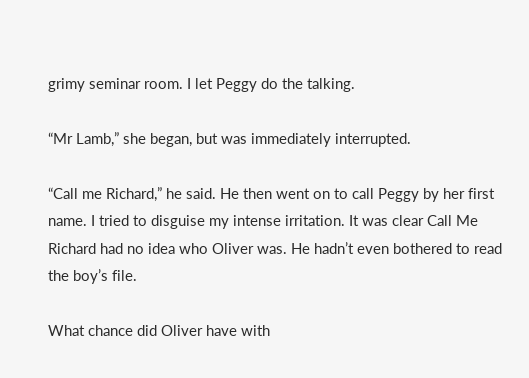grimy seminar room. I let Peggy do the talking.

“Mr Lamb,” she began, but was immediately interrupted.

“Call me Richard,” he said. He then went on to call Peggy by her first name. I tried to disguise my intense irritation. It was clear Call Me Richard had no idea who Oliver was. He hadn’t even bothered to read the boy’s file.

What chance did Oliver have with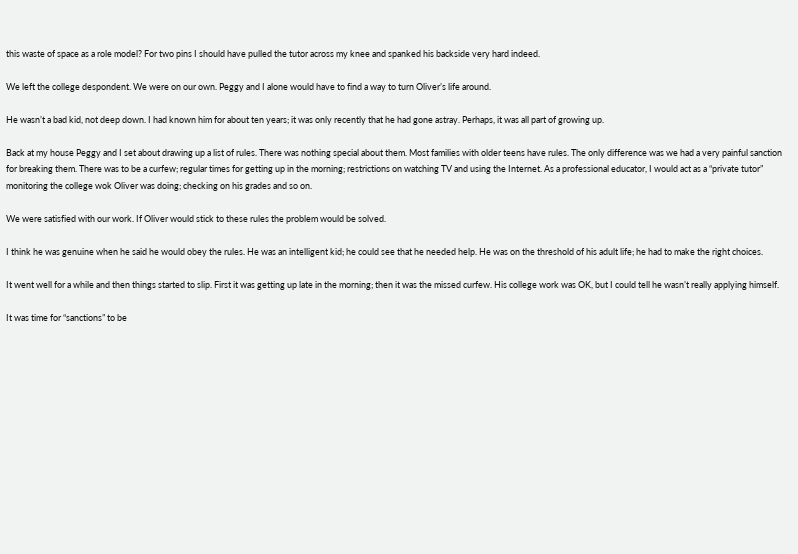this waste of space as a role model? For two pins I should have pulled the tutor across my knee and spanked his backside very hard indeed.

We left the college despondent. We were on our own. Peggy and I alone would have to find a way to turn Oliver’s life around.

He wasn’t a bad kid, not deep down. I had known him for about ten years; it was only recently that he had gone astray. Perhaps, it was all part of growing up.

Back at my house Peggy and I set about drawing up a list of rules. There was nothing special about them. Most families with older teens have rules. The only difference was we had a very painful sanction for breaking them. There was to be a curfew; regular times for getting up in the morning; restrictions on watching TV and using the Internet. As a professional educator, I would act as a “private tutor” monitoring the college wok Oliver was doing; checking on his grades and so on.

We were satisfied with our work. If Oliver would stick to these rules the problem would be solved.

I think he was genuine when he said he would obey the rules. He was an intelligent kid; he could see that he needed help. He was on the threshold of his adult life; he had to make the right choices.

It went well for a while and then things started to slip. First it was getting up late in the morning; then it was the missed curfew. His college work was OK, but I could tell he wasn’t really applying himself.

It was time for “sanctions” to be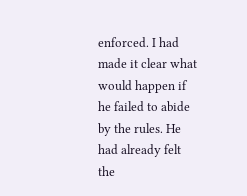enforced. I had made it clear what would happen if he failed to abide by the rules. He had already felt the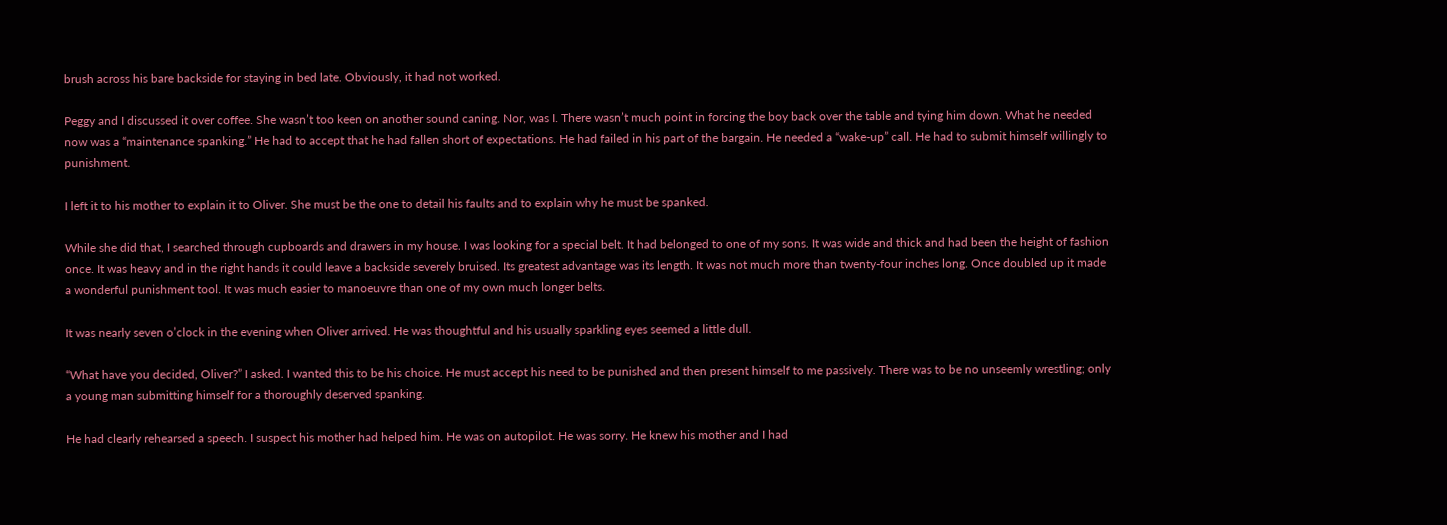brush across his bare backside for staying in bed late. Obviously, it had not worked.

Peggy and I discussed it over coffee. She wasn’t too keen on another sound caning. Nor, was I. There wasn’t much point in forcing the boy back over the table and tying him down. What he needed now was a “maintenance spanking.” He had to accept that he had fallen short of expectations. He had failed in his part of the bargain. He needed a “wake-up” call. He had to submit himself willingly to punishment.

I left it to his mother to explain it to Oliver. She must be the one to detail his faults and to explain why he must be spanked.

While she did that, I searched through cupboards and drawers in my house. I was looking for a special belt. It had belonged to one of my sons. It was wide and thick and had been the height of fashion once. It was heavy and in the right hands it could leave a backside severely bruised. Its greatest advantage was its length. It was not much more than twenty-four inches long. Once doubled up it made a wonderful punishment tool. It was much easier to manoeuvre than one of my own much longer belts.

It was nearly seven o’clock in the evening when Oliver arrived. He was thoughtful and his usually sparkling eyes seemed a little dull.

“What have you decided, Oliver?” I asked. I wanted this to be his choice. He must accept his need to be punished and then present himself to me passively. There was to be no unseemly wrestling; only a young man submitting himself for a thoroughly deserved spanking.

He had clearly rehearsed a speech. I suspect his mother had helped him. He was on autopilot. He was sorry. He knew his mother and I had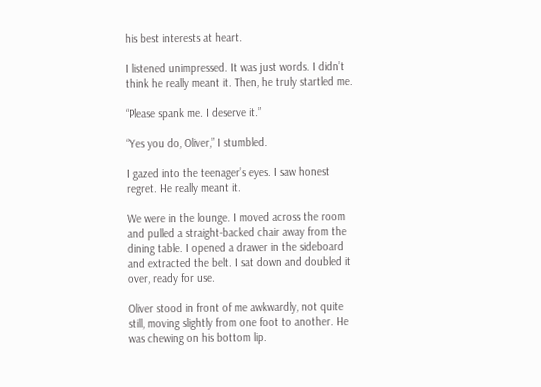his best interests at heart.

I listened unimpressed. It was just words. I didn’t think he really meant it. Then, he truly startled me.

“Please spank me. I deserve it.”

“Yes you do, Oliver,” I stumbled.

I gazed into the teenager’s eyes. I saw honest regret. He really meant it.

We were in the lounge. I moved across the room and pulled a straight-backed chair away from the dining table. I opened a drawer in the sideboard and extracted the belt. I sat down and doubled it over, ready for use.

Oliver stood in front of me awkwardly, not quite still, moving slightly from one foot to another. He was chewing on his bottom lip.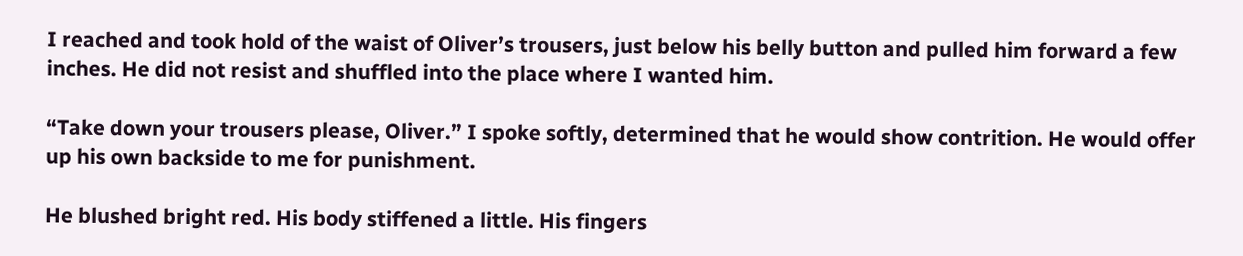I reached and took hold of the waist of Oliver’s trousers, just below his belly button and pulled him forward a few inches. He did not resist and shuffled into the place where I wanted him.

“Take down your trousers please, Oliver.” I spoke softly, determined that he would show contrition. He would offer up his own backside to me for punishment.

He blushed bright red. His body stiffened a little. His fingers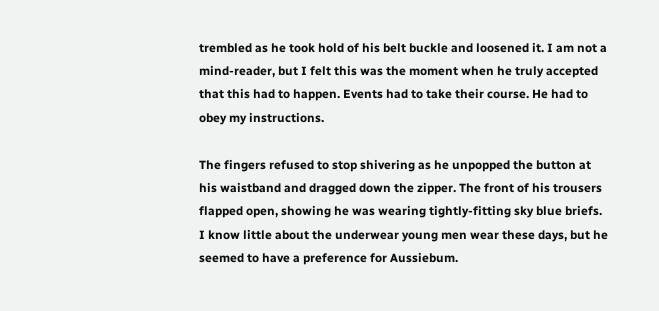trembled as he took hold of his belt buckle and loosened it. I am not a mind-reader, but I felt this was the moment when he truly accepted that this had to happen. Events had to take their course. He had to obey my instructions.

The fingers refused to stop shivering as he unpopped the button at his waistband and dragged down the zipper. The front of his trousers flapped open, showing he was wearing tightly-fitting sky blue briefs. I know little about the underwear young men wear these days, but he seemed to have a preference for Aussiebum.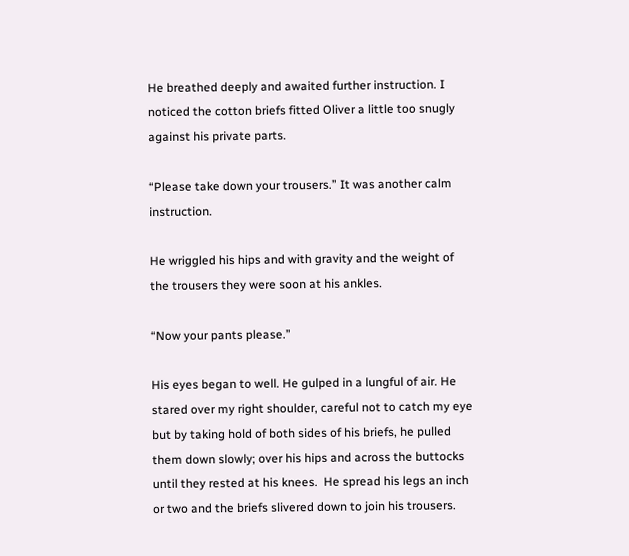He breathed deeply and awaited further instruction. I noticed the cotton briefs fitted Oliver a little too snugly against his private parts.

“Please take down your trousers.” It was another calm instruction.

He wriggled his hips and with gravity and the weight of the trousers they were soon at his ankles.

“Now your pants please.”

His eyes began to well. He gulped in a lungful of air. He stared over my right shoulder, careful not to catch my eye but by taking hold of both sides of his briefs, he pulled them down slowly; over his hips and across the buttocks until they rested at his knees.  He spread his legs an inch or two and the briefs slivered down to join his trousers.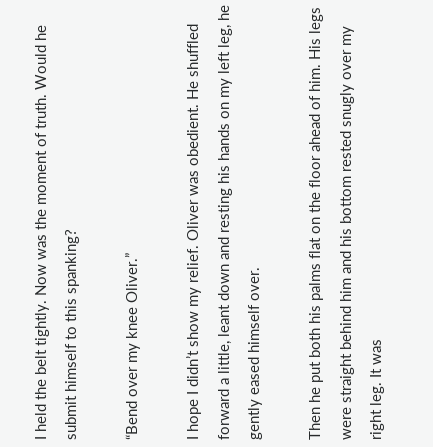I held the belt tightly. Now was the moment of truth. Would he submit himself to this spanking?

“Bend over my knee Oliver.”

I hope I didn’t show my relief. Oliver was obedient. He shuffled forward a little, leant down and resting his hands on my left leg, he gently eased himself over.

Then he put both his palms flat on the floor ahead of him. His legs were straight behind him and his bottom rested snugly over my right leg. It was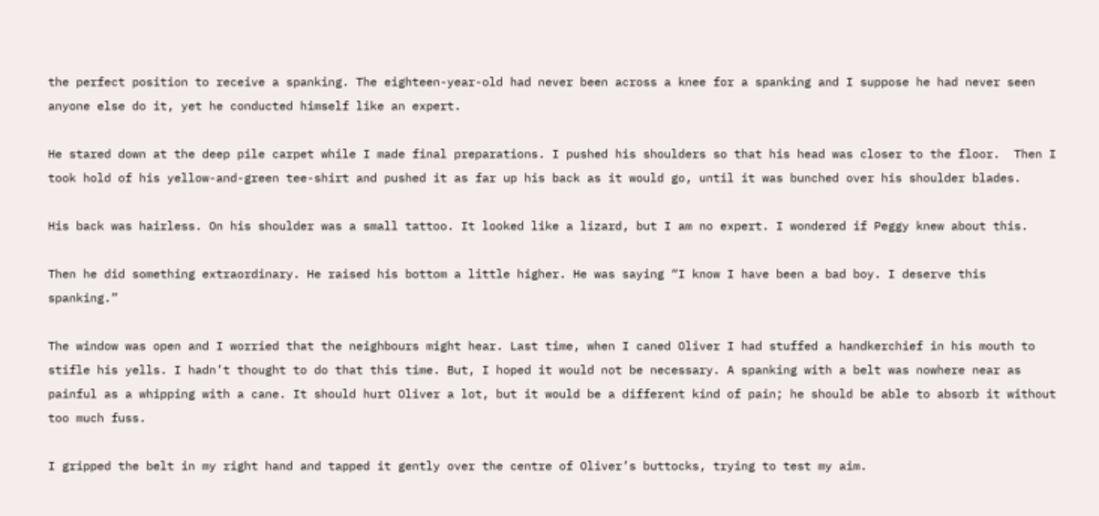the perfect position to receive a spanking. The eighteen-year-old had never been across a knee for a spanking and I suppose he had never seen anyone else do it, yet he conducted himself like an expert.

He stared down at the deep pile carpet while I made final preparations. I pushed his shoulders so that his head was closer to the floor.  Then I took hold of his yellow-and-green tee-shirt and pushed it as far up his back as it would go, until it was bunched over his shoulder blades.

His back was hairless. On his shoulder was a small tattoo. It looked like a lizard, but I am no expert. I wondered if Peggy knew about this.

Then he did something extraordinary. He raised his bottom a little higher. He was saying “I know I have been a bad boy. I deserve this spanking.”

The window was open and I worried that the neighbours might hear. Last time, when I caned Oliver I had stuffed a handkerchief in his mouth to stifle his yells. I hadn’t thought to do that this time. But, I hoped it would not be necessary. A spanking with a belt was nowhere near as painful as a whipping with a cane. It should hurt Oliver a lot, but it would be a different kind of pain; he should be able to absorb it without too much fuss.

I gripped the belt in my right hand and tapped it gently over the centre of Oliver’s buttocks, trying to test my aim.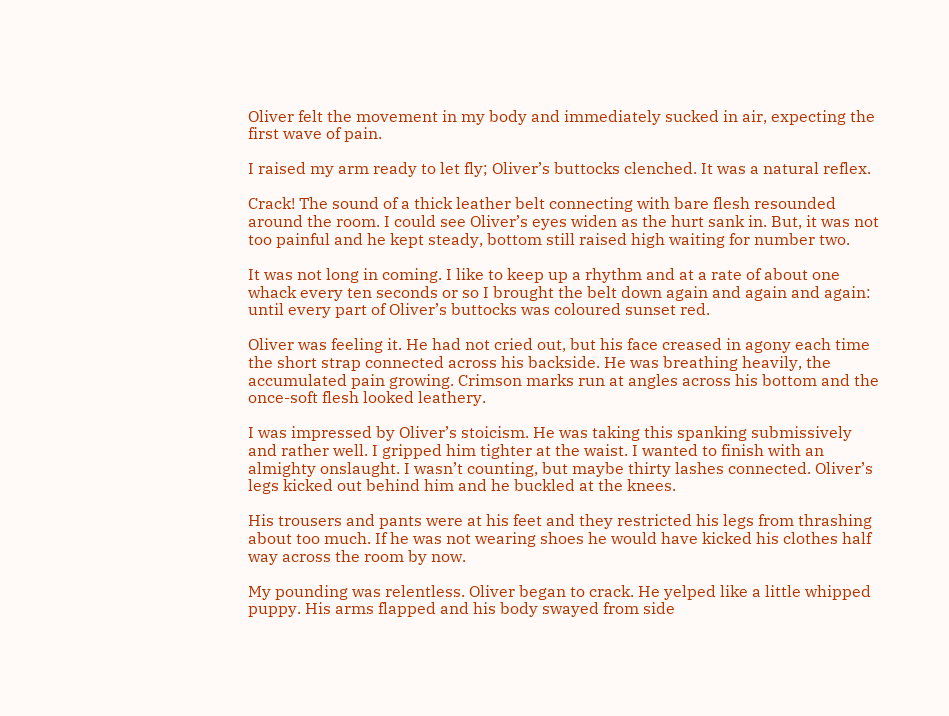Oliver felt the movement in my body and immediately sucked in air, expecting the first wave of pain.

I raised my arm ready to let fly; Oliver’s buttocks clenched. It was a natural reflex.

Crack! The sound of a thick leather belt connecting with bare flesh resounded around the room. I could see Oliver’s eyes widen as the hurt sank in. But, it was not too painful and he kept steady, bottom still raised high waiting for number two.

It was not long in coming. I like to keep up a rhythm and at a rate of about one whack every ten seconds or so I brought the belt down again and again and again: until every part of Oliver’s buttocks was coloured sunset red.

Oliver was feeling it. He had not cried out, but his face creased in agony each time the short strap connected across his backside. He was breathing heavily, the accumulated pain growing. Crimson marks run at angles across his bottom and the once-soft flesh looked leathery.

I was impressed by Oliver’s stoicism. He was taking this spanking submissively and rather well. I gripped him tighter at the waist. I wanted to finish with an almighty onslaught. I wasn’t counting, but maybe thirty lashes connected. Oliver’s legs kicked out behind him and he buckled at the knees.

His trousers and pants were at his feet and they restricted his legs from thrashing about too much. If he was not wearing shoes he would have kicked his clothes half way across the room by now.

My pounding was relentless. Oliver began to crack. He yelped like a little whipped puppy. His arms flapped and his body swayed from side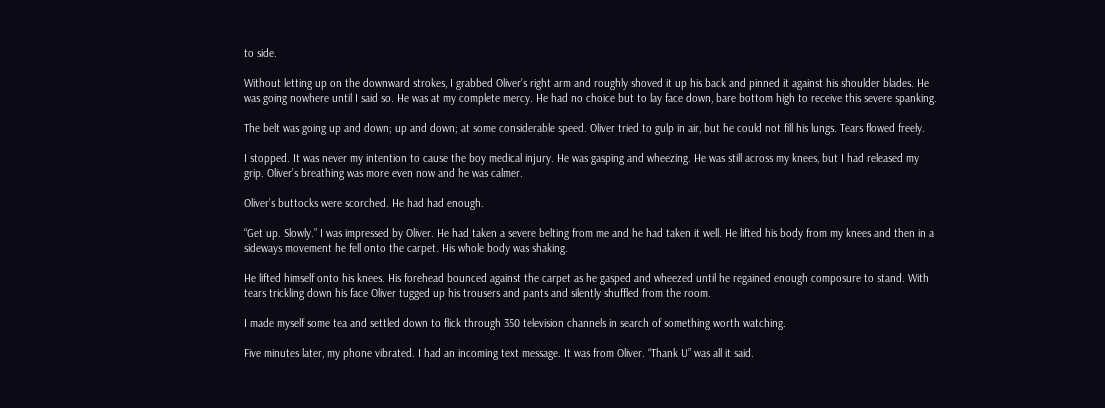to side.

Without letting up on the downward strokes, I grabbed Oliver’s right arm and roughly shoved it up his back and pinned it against his shoulder blades. He was going nowhere until I said so. He was at my complete mercy. He had no choice but to lay face down, bare bottom high to receive this severe spanking.

The belt was going up and down; up and down; at some considerable speed. Oliver tried to gulp in air, but he could not fill his lungs. Tears flowed freely.

I stopped. It was never my intention to cause the boy medical injury. He was gasping and wheezing. He was still across my knees, but I had released my grip. Oliver’s breathing was more even now and he was calmer.

Oliver’s buttocks were scorched. He had had enough.

“Get up. Slowly.” I was impressed by Oliver. He had taken a severe belting from me and he had taken it well. He lifted his body from my knees and then in a sideways movement he fell onto the carpet. His whole body was shaking.

He lifted himself onto his knees. His forehead bounced against the carpet as he gasped and wheezed until he regained enough composure to stand. With tears trickling down his face Oliver tugged up his trousers and pants and silently shuffled from the room.

I made myself some tea and settled down to flick through 350 television channels in search of something worth watching.

Five minutes later, my phone vibrated. I had an incoming text message. It was from Oliver. “Thank U” was all it said.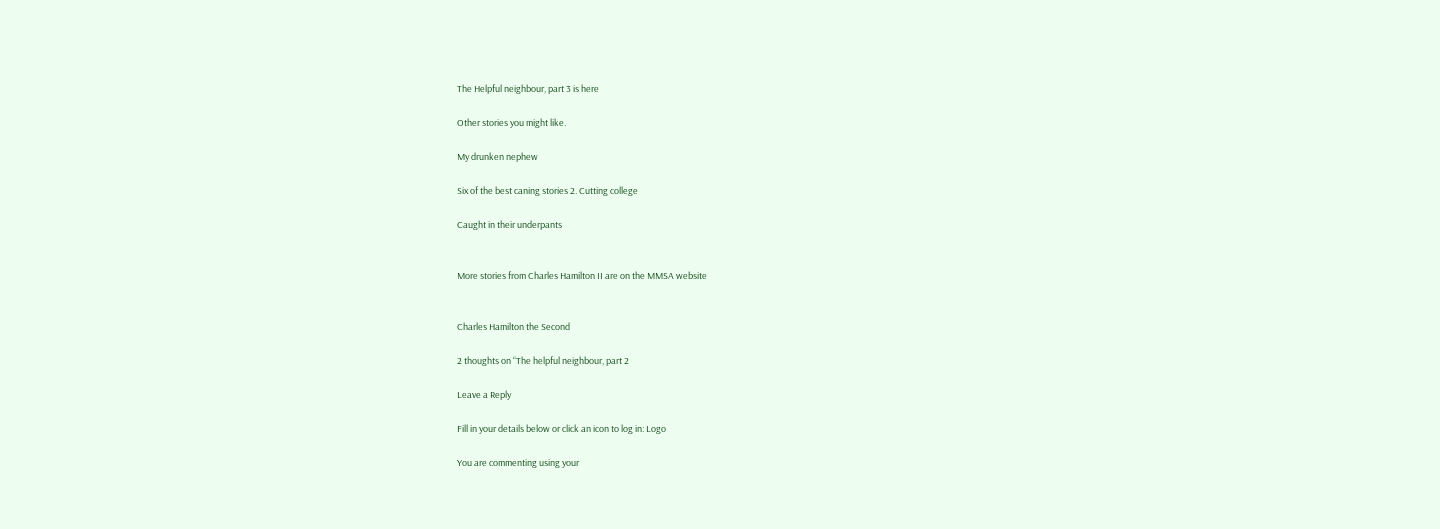The Helpful neighbour, part 3 is here

Other stories you might like.

My drunken nephew

Six of the best caning stories 2. Cutting college

Caught in their underpants


More stories from Charles Hamilton II are on the MMSA website


Charles Hamilton the Second

2 thoughts on “The helpful neighbour, part 2

Leave a Reply

Fill in your details below or click an icon to log in: Logo

You are commenting using your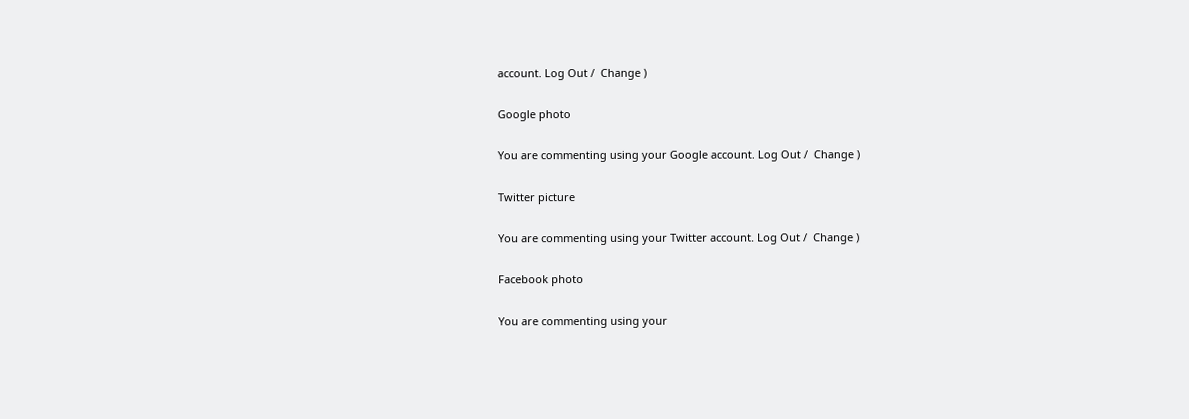account. Log Out /  Change )

Google photo

You are commenting using your Google account. Log Out /  Change )

Twitter picture

You are commenting using your Twitter account. Log Out /  Change )

Facebook photo

You are commenting using your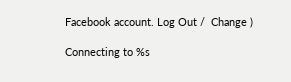Facebook account. Log Out /  Change )

Connecting to %s